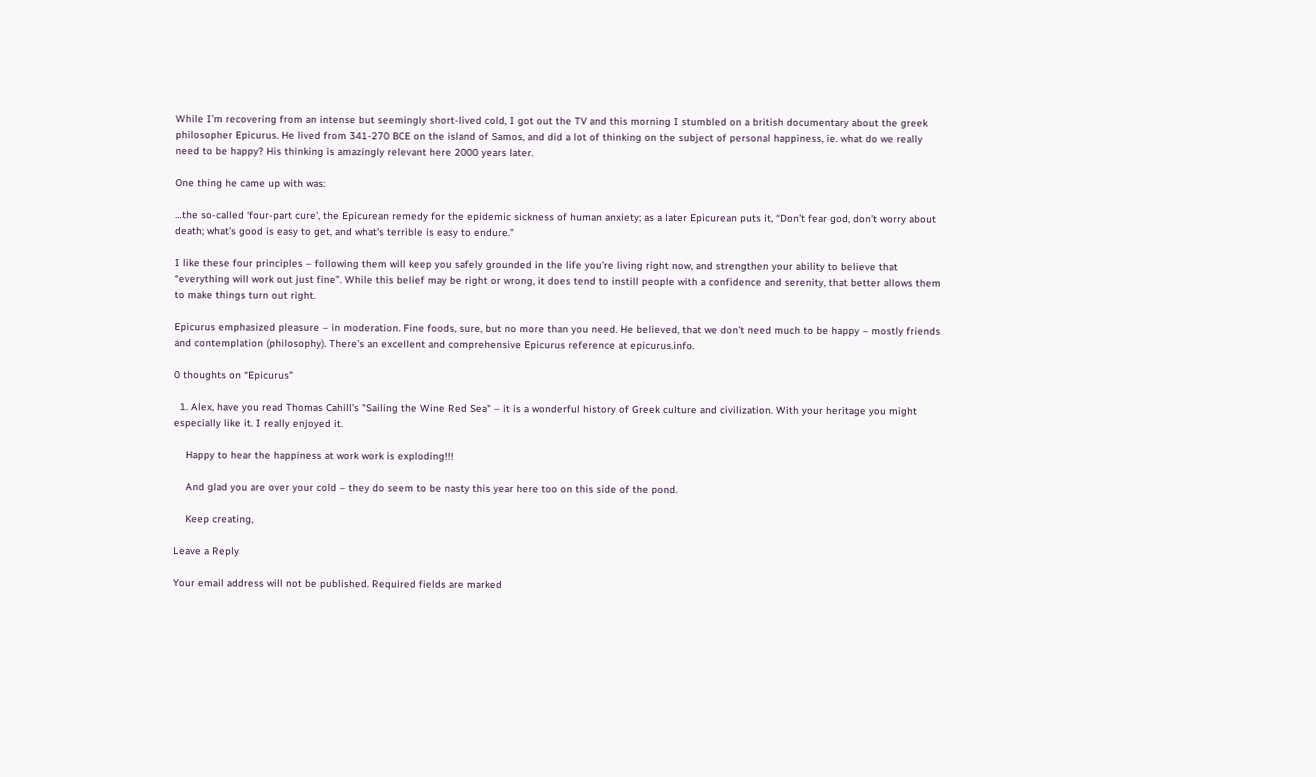While I’m recovering from an intense but seemingly short-lived cold, I got out the TV and this morning I stumbled on a british documentary about the greek philosopher Epicurus. He lived from 341-270 BCE on the island of Samos, and did a lot of thinking on the subject of personal happiness, ie. what do we really need to be happy? His thinking is amazingly relevant here 2000 years later.

One thing he came up with was:

…the so-called ‘four-part cure’, the Epicurean remedy for the epidemic sickness of human anxiety; as a later Epicurean puts it, “Don’t fear god, don’t worry about death; what’s good is easy to get, and what’s terrible is easy to endure.”

I like these four principles – following them will keep you safely grounded in the life you’re living right now, and strengthen your ability to believe that “everything will work out just fine”. While this belief may be right or wrong, it does tend to instill people with a confidence and serenity, that better allows them to make things turn out right.

Epicurus emphasized pleasure – in moderation. Fine foods, sure, but no more than you need. He believed, that we don’t need much to be happy – mostly friends and contemplation (philosophy). There’s an excellent and comprehensive Epicurus reference at epicurus.info.

0 thoughts on “Epicurus”

  1. Alex, have you read Thomas Cahill’s "Sailing the Wine Red Sea" – it is a wonderful history of Greek culture and civilization. With your heritage you might especially like it. I really enjoyed it.

    Happy to hear the happiness at work work is exploding!!!

    And glad you are over your cold – they do seem to be nasty this year here too on this side of the pond.

    Keep creating,

Leave a Reply

Your email address will not be published. Required fields are marked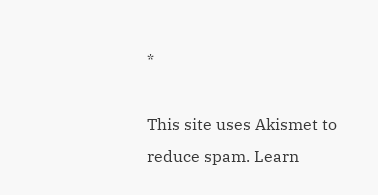*

This site uses Akismet to reduce spam. Learn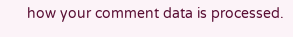how your comment data is processed.